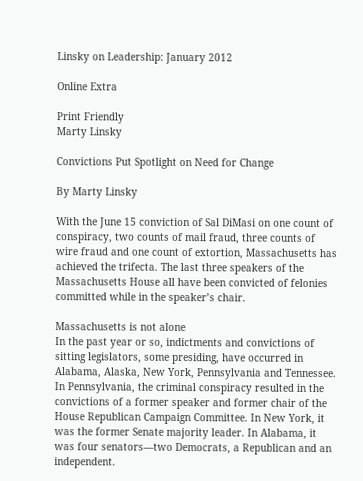Linsky on Leadership: January 2012

Online Extra

Print Friendly
Marty Linsky

Convictions Put Spotlight on Need for Change

By Marty Linsky

With the June 15 conviction of Sal DiMasi on one count of conspiracy, two counts of mail fraud, three counts of wire fraud and one count of extortion, Massachusetts has achieved the trifecta. The last three speakers of the Massachusetts House all have been convicted of felonies committed while in the speaker’s chair.

Massachusetts is not alone
In the past year or so, indictments and convictions of sitting legislators, some presiding, have occurred in Alabama, Alaska, New York, Pennsylvania and Tennessee. In Pennsylvania, the criminal conspiracy resulted in the convictions of a former speaker and former chair of the House Republican Campaign Committee. In New York, it was the former Senate majority leader. In Alabama, it was four senators—two Democrats, a Republican and an independent.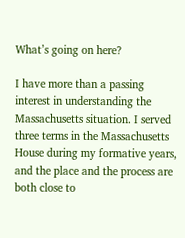What’s going on here?

I have more than a passing interest in understanding the Massachusetts situation. I served three terms in the Massachusetts House during my formative years, and the place and the process are both close to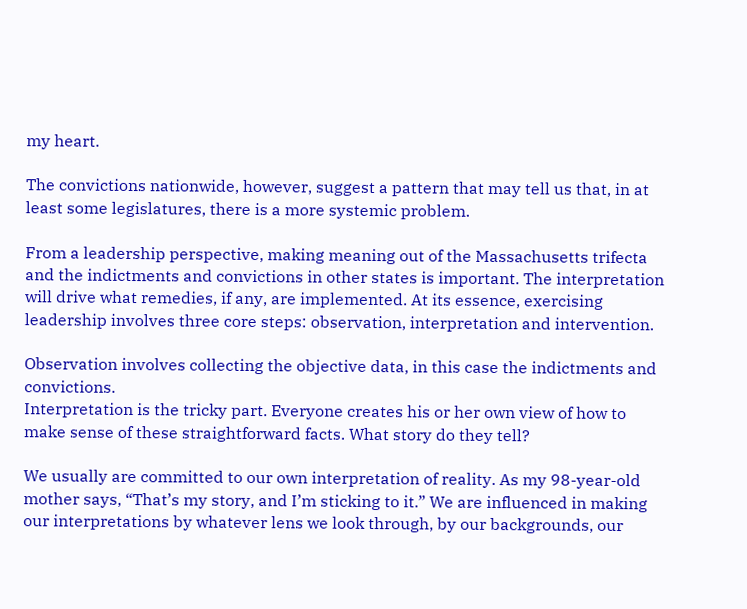my heart.

The convictions nationwide, however, suggest a pattern that may tell us that, in at least some legislatures, there is a more systemic problem.

From a leadership perspective, making meaning out of the Massachusetts trifecta and the indictments and convictions in other states is important. The interpretation will drive what remedies, if any, are implemented. At its essence, exercising leadership involves three core steps: observation, interpretation and intervention.

Observation involves collecting the objective data, in this case the indictments and convictions.
Interpretation is the tricky part. Everyone creates his or her own view of how to make sense of these straightforward facts. What story do they tell?

We usually are committed to our own interpretation of reality. As my 98-year-old mother says, “That’s my story, and I’m sticking to it.” We are influenced in making our interpretations by whatever lens we look through, by our backgrounds, our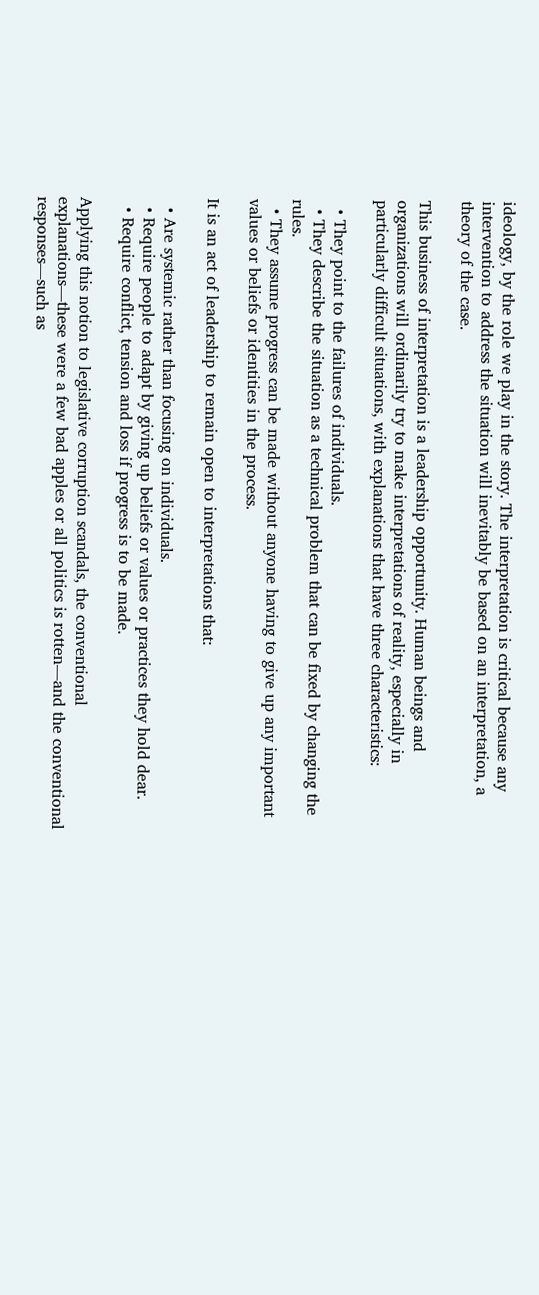ideology, by the role we play in the story. The interpretation is critical because any intervention to address the situation will inevitably be based on an interpretation, a theory of the case.

This business of interpretation is a leadership opportunity. Human beings and organizations will ordinarily try to make interpretations of reality, especially in particularly difficult situations, with explanations that have three characteristics:

  • They point to the failures of individuals.
  • They describe the situation as a technical problem that can be fixed by changing the rules.
  • They assume progress can be made without anyone having to give up any important values or beliefs or identities in the process.

It is an act of leadership to remain open to interpretations that:

  • Are systemic rather than focusing on individuals.
  • Require people to adapt by giving up beliefs or values or practices they hold dear.
  • Require conflict, tension and loss if progress is to be made.

Applying this notion to legislative corruption scandals, the conventional explanations—these were a few bad apples or all politics is rotten—and the conventional responses—such as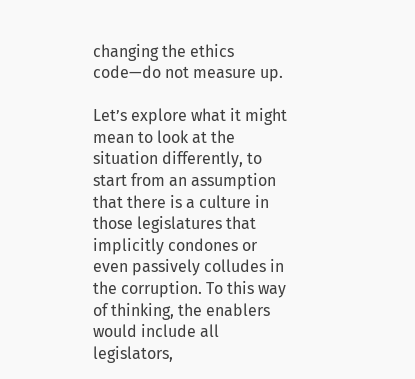changing the ethics code—do not measure up.

Let’s explore what it might mean to look at the situation differently, to start from an assumption that there is a culture in those legislatures that implicitly condones or even passively colludes in the corruption. To this way of thinking, the enablers would include all legislators,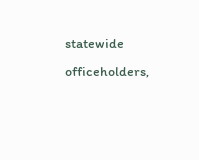statewide officeholders,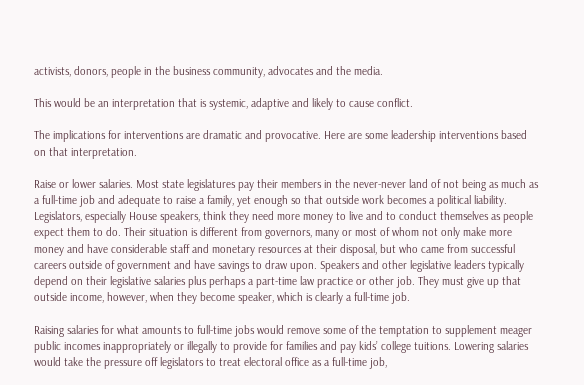activists, donors, people in the business community, advocates and the media.

This would be an interpretation that is systemic, adaptive and likely to cause conflict.

The implications for interventions are dramatic and provocative. Here are some leadership interventions based on that interpretation.

Raise or lower salaries. Most state legislatures pay their members in the never-never land of not being as much as a full-time job and adequate to raise a family, yet enough so that outside work becomes a political liability. Legislators, especially House speakers, think they need more money to live and to conduct themselves as people expect them to do. Their situation is different from governors, many or most of whom not only make more money and have considerable staff and monetary resources at their disposal, but who came from successful careers outside of government and have savings to draw upon. Speakers and other legislative leaders typically depend on their legislative salaries plus perhaps a part-time law practice or other job. They must give up that outside income, however, when they become speaker, which is clearly a full-time job.

Raising salaries for what amounts to full-time jobs would remove some of the temptation to supplement meager public incomes inappropriately or illegally to provide for families and pay kids’ college tuitions. Lowering salaries would take the pressure off legislators to treat electoral office as a full-time job,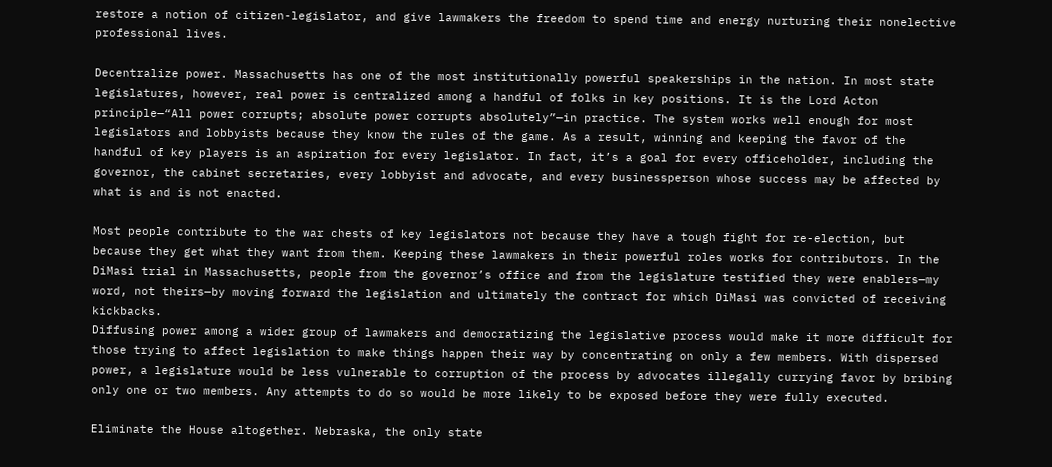restore a notion of citizen-legislator, and give lawmakers the freedom to spend time and energy nurturing their nonelective professional lives.

Decentralize power. Massachusetts has one of the most institutionally powerful speakerships in the nation. In most state legislatures, however, real power is centralized among a handful of folks in key positions. It is the Lord Acton principle—“All power corrupts; absolute power corrupts absolutely”—in practice. The system works well enough for most legislators and lobbyists because they know the rules of the game. As a result, winning and keeping the favor of the handful of key players is an aspiration for every legislator. In fact, it’s a goal for every officeholder, including the governor, the cabinet secretaries, every lobbyist and advocate, and every businessperson whose success may be affected by what is and is not enacted.

Most people contribute to the war chests of key legislators not because they have a tough fight for re-election, but because they get what they want from them. Keeping these lawmakers in their powerful roles works for contributors. In the DiMasi trial in Massachusetts, people from the governor’s office and from the legislature testified they were enablers—my word, not theirs—by moving forward the legislation and ultimately the contract for which DiMasi was convicted of receiving kickbacks.
Diffusing power among a wider group of lawmakers and democratizing the legislative process would make it more difficult for those trying to affect legislation to make things happen their way by concentrating on only a few members. With dispersed power, a legislature would be less vulnerable to corruption of the process by advocates illegally currying favor by bribing only one or two members. Any attempts to do so would be more likely to be exposed before they were fully executed.

Eliminate the House altogether. Nebraska, the only state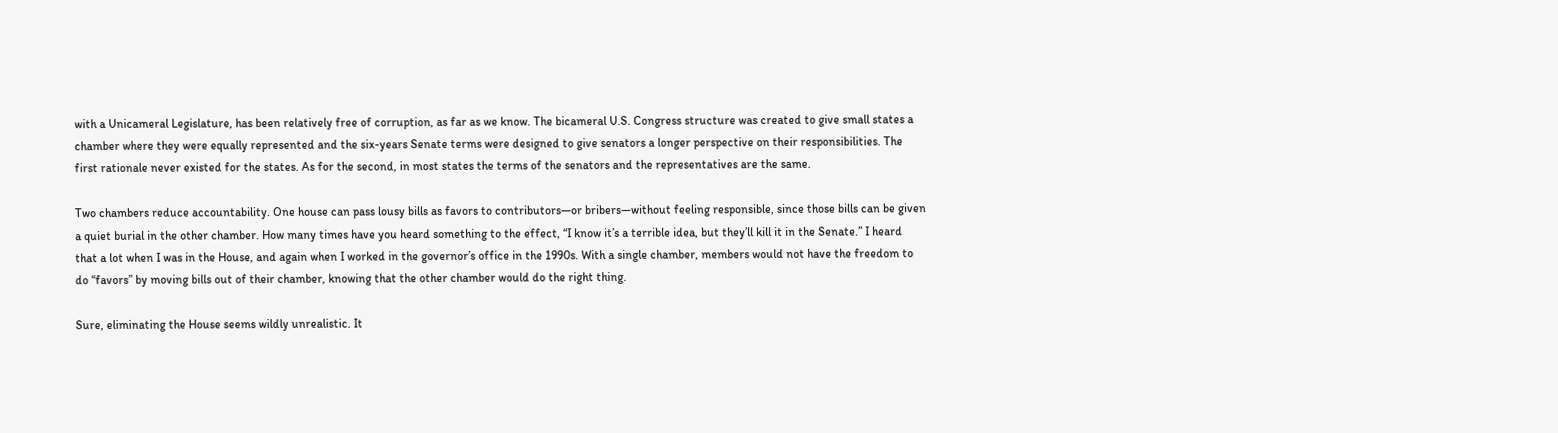with a Unicameral Legislature, has been relatively free of corruption, as far as we know. The bicameral U.S. Congress structure was created to give small states a chamber where they were equally represented and the six-years Senate terms were designed to give senators a longer perspective on their responsibilities. The first rationale never existed for the states. As for the second, in most states the terms of the senators and the representatives are the same.

Two chambers reduce accountability. One house can pass lousy bills as favors to contributors—or bribers—without feeling responsible, since those bills can be given a quiet burial in the other chamber. How many times have you heard something to the effect, “I know it’s a terrible idea, but they’ll kill it in the Senate.” I heard that a lot when I was in the House, and again when I worked in the governor’s office in the 1990s. With a single chamber, members would not have the freedom to do “favors” by moving bills out of their chamber, knowing that the other chamber would do the right thing.

Sure, eliminating the House seems wildly unrealistic. It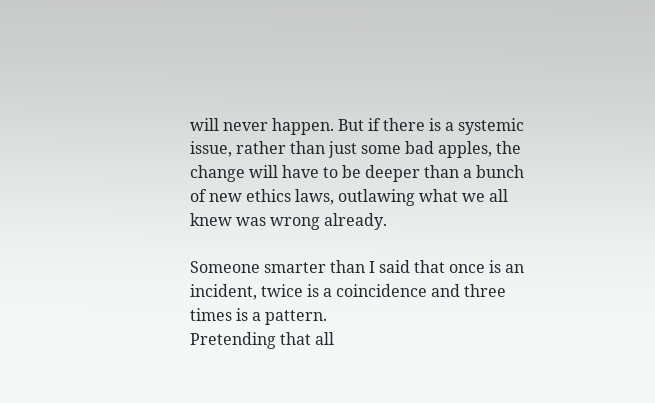will never happen. But if there is a systemic issue, rather than just some bad apples, the change will have to be deeper than a bunch of new ethics laws, outlawing what we all knew was wrong already.

Someone smarter than I said that once is an incident, twice is a coincidence and three times is a pattern.
Pretending that all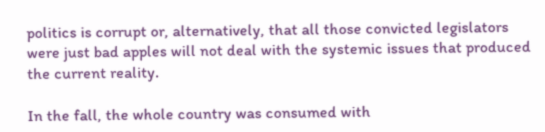politics is corrupt or, alternatively, that all those convicted legislators were just bad apples will not deal with the systemic issues that produced the current reality.

In the fall, the whole country was consumed with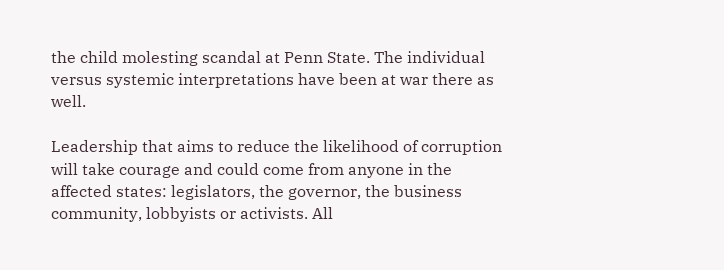the child molesting scandal at Penn State. The individual versus systemic interpretations have been at war there as well.

Leadership that aims to reduce the likelihood of corruption will take courage and could come from anyone in the affected states: legislators, the governor, the business community, lobbyists or activists. All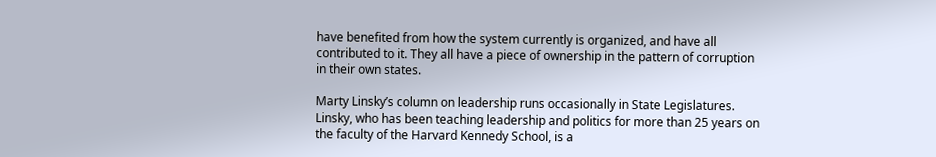have benefited from how the system currently is organized, and have all contributed to it. They all have a piece of ownership in the pattern of corruption in their own states.

Marty Linsky’s column on leadership runs occasionally in State Legislatures. Linsky, who has been teaching leadership and politics for more than 25 years on the faculty of the Harvard Kennedy School, is a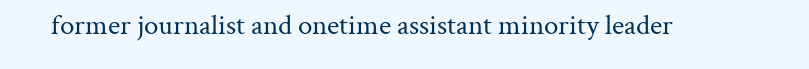former journalist and onetime assistant minority leader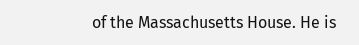of the Massachusetts House. He is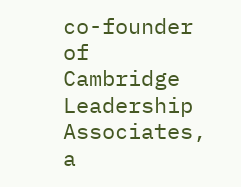co-founder of Cambridge Leadership Associates, a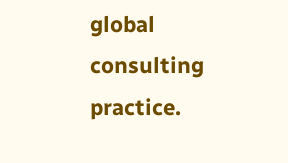global consulting practice.